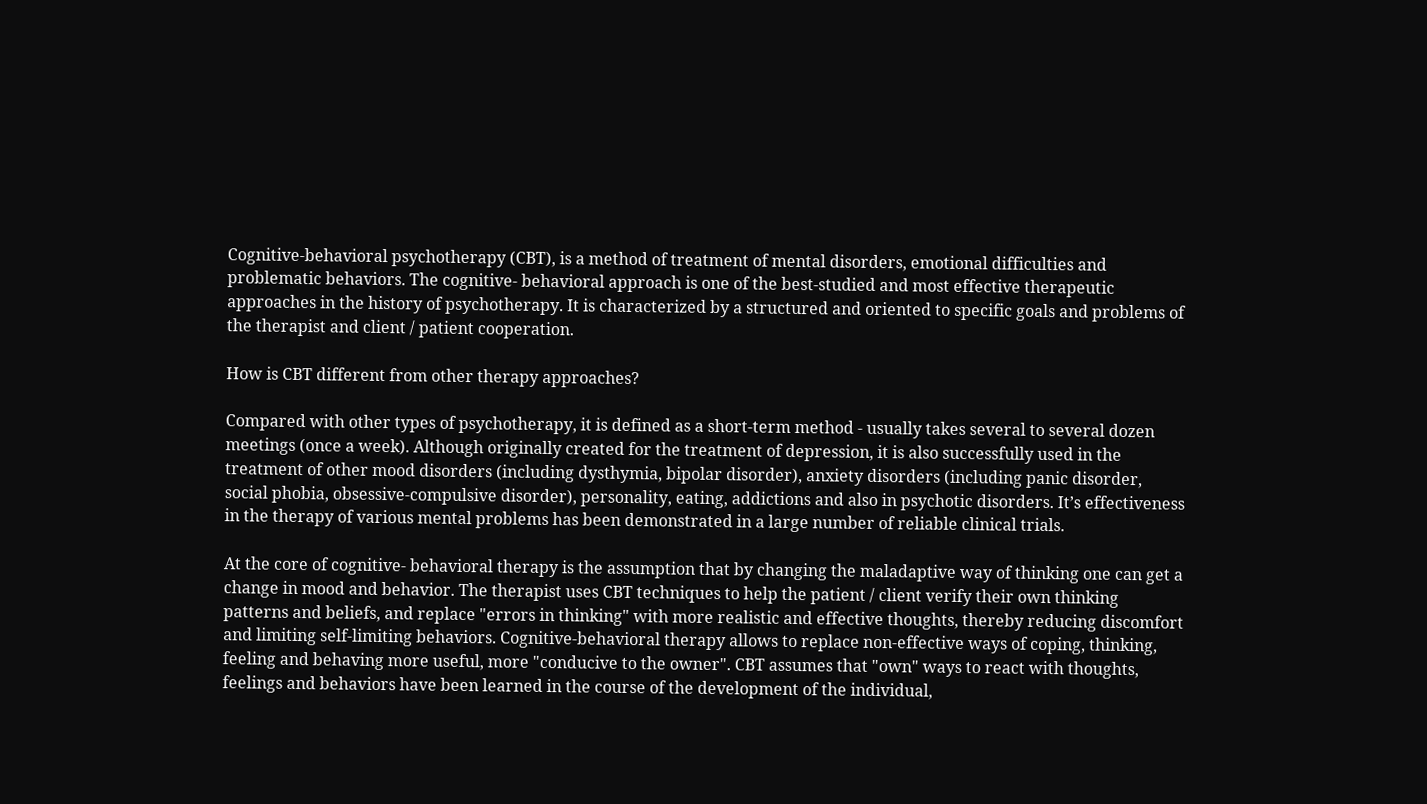Cognitive-behavioral psychotherapy (CBT), is a method of treatment of mental disorders, emotional difficulties and problematic behaviors. The cognitive- behavioral approach is one of the best-studied and most effective therapeutic approaches in the history of psychotherapy. It is characterized by a structured and oriented to specific goals and problems of the therapist and client / patient cooperation.

How is CBT different from other therapy approaches?

Compared with other types of psychotherapy, it is defined as a short-term method - usually takes several to several dozen meetings (once a week). Although originally created for the treatment of depression, it is also successfully used in the treatment of other mood disorders (including dysthymia, bipolar disorder), anxiety disorders (including panic disorder, social phobia, obsessive-compulsive disorder), personality, eating, addictions and also in psychotic disorders. It’s effectiveness in the therapy of various mental problems has been demonstrated in a large number of reliable clinical trials.

At the core of cognitive- behavioral therapy is the assumption that by changing the maladaptive way of thinking one can get a change in mood and behavior. The therapist uses CBT techniques to help the patient / client verify their own thinking patterns and beliefs, and replace "errors in thinking" with more realistic and effective thoughts, thereby reducing discomfort and limiting self-limiting behaviors. Cognitive-behavioral therapy allows to replace non-effective ways of coping, thinking, feeling and behaving more useful, more "conducive to the owner". CBT assumes that "own" ways to react with thoughts, feelings and behaviors have been learned in the course of the development of the individual,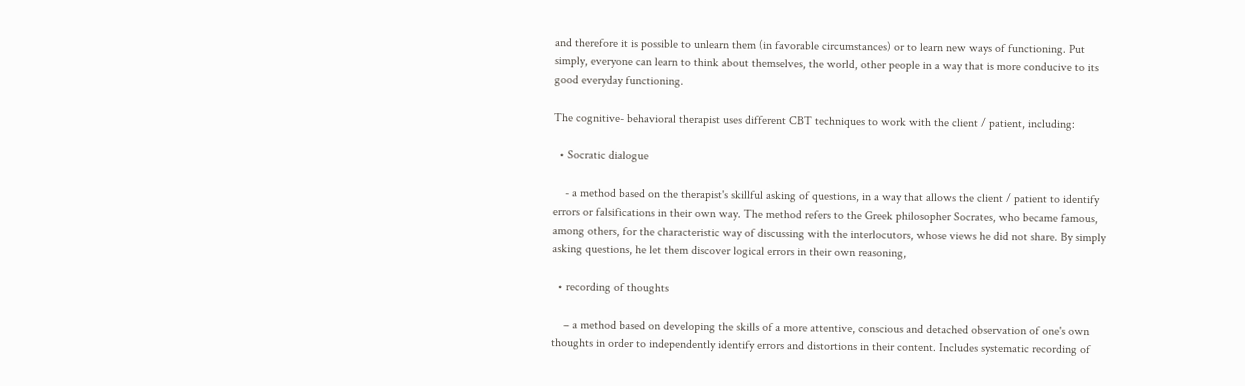and therefore it is possible to unlearn them (in favorable circumstances) or to learn new ways of functioning. Put simply, everyone can learn to think about themselves, the world, other people in a way that is more conducive to its good everyday functioning.

The cognitive- behavioral therapist uses different CBT techniques to work with the client / patient, including:

  • Socratic dialogue

    - a method based on the therapist's skillful asking of questions, in a way that allows the client / patient to identify errors or falsifications in their own way. The method refers to the Greek philosopher Socrates, who became famous, among others, for the characteristic way of discussing with the interlocutors, whose views he did not share. By simply asking questions, he let them discover logical errors in their own reasoning,

  • recording of thoughts

    – a method based on developing the skills of a more attentive, conscious and detached observation of one's own thoughts in order to independently identify errors and distortions in their content. Includes systematic recording of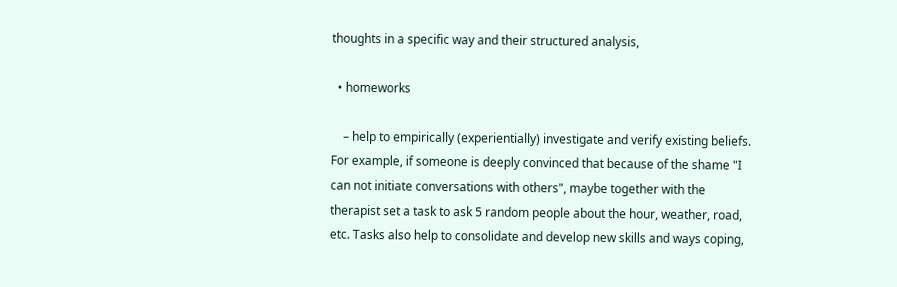thoughts in a specific way and their structured analysis,

  • homeworks

    – help to empirically (experientially) investigate and verify existing beliefs. For example, if someone is deeply convinced that because of the shame "I can not initiate conversations with others", maybe together with the therapist set a task to ask 5 random people about the hour, weather, road, etc. Tasks also help to consolidate and develop new skills and ways coping,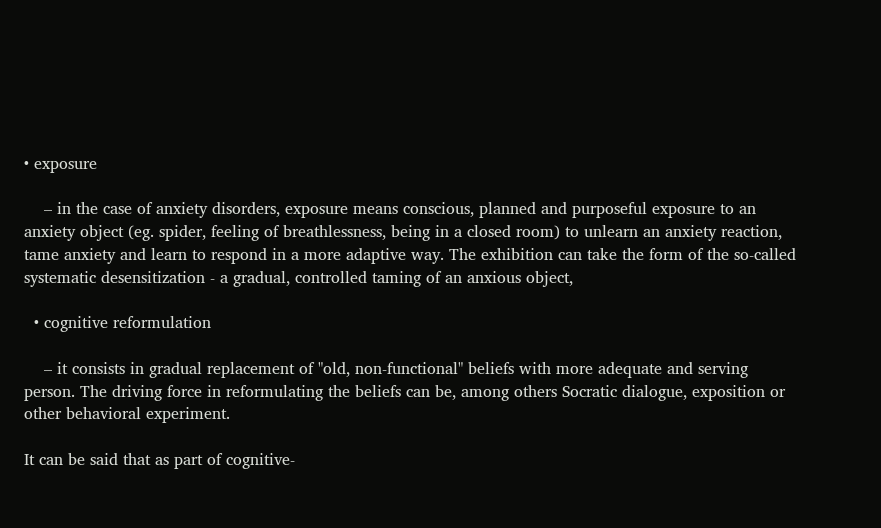• exposure

    – in the case of anxiety disorders, exposure means conscious, planned and purposeful exposure to an anxiety object (eg. spider, feeling of breathlessness, being in a closed room) to unlearn an anxiety reaction, tame anxiety and learn to respond in a more adaptive way. The exhibition can take the form of the so-called systematic desensitization - a gradual, controlled taming of an anxious object,

  • cognitive reformulation

    – it consists in gradual replacement of "old, non-functional" beliefs with more adequate and serving person. The driving force in reformulating the beliefs can be, among others Socratic dialogue, exposition or other behavioral experiment.

It can be said that as part of cognitive-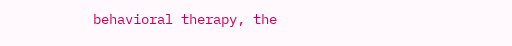behavioral therapy, the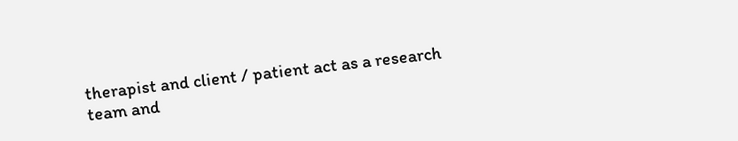therapist and client / patient act as a research team and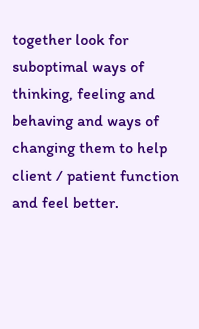together look for suboptimal ways of thinking, feeling and behaving and ways of changing them to help client / patient function and feel better.